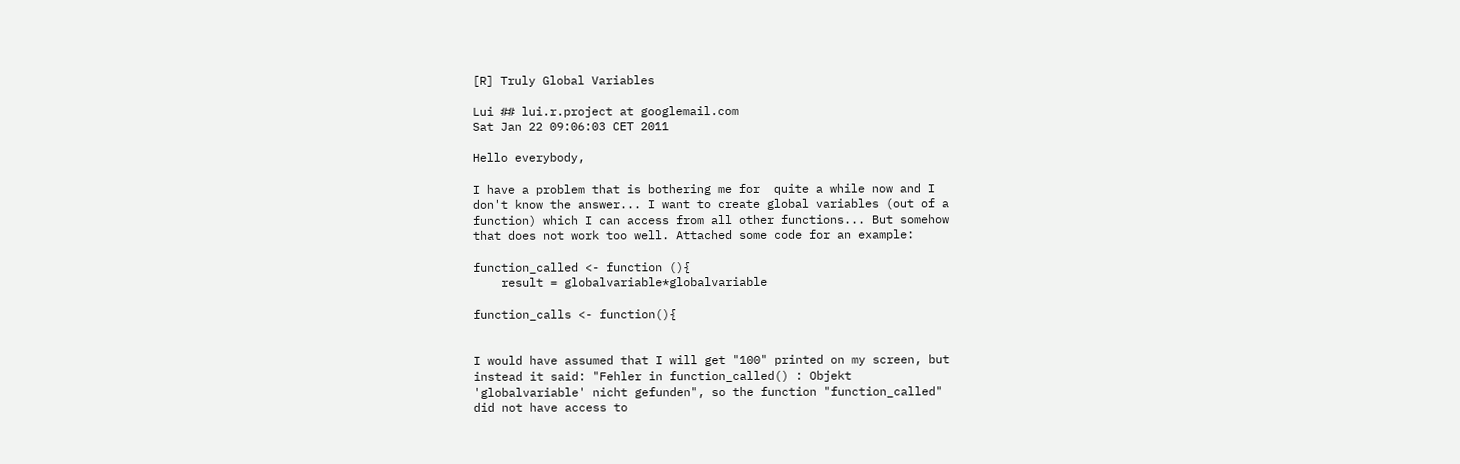[R] Truly Global Variables

Lui ## lui.r.project at googlemail.com
Sat Jan 22 09:06:03 CET 2011

Hello everybody,

I have a problem that is bothering me for  quite a while now and I
don't know the answer... I want to create global variables (out of a
function) which I can access from all other functions... But somehow
that does not work too well. Attached some code for an example:

function_called <- function (){
    result = globalvariable*globalvariable

function_calls <- function(){


I would have assumed that I will get "100" printed on my screen, but
instead it said: "Fehler in function_called() : Objekt
'globalvariable' nicht gefunden", so the function "function_called"
did not have access to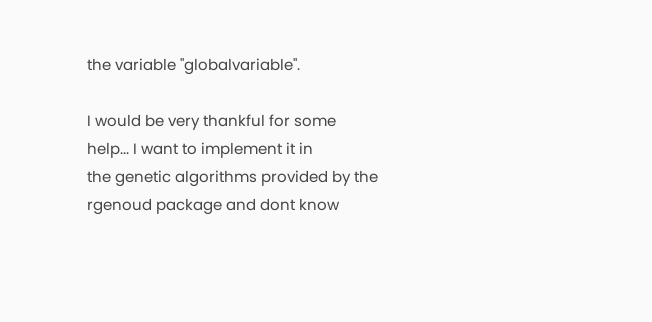the variable "globalvariable".

I would be very thankful for some help... I want to implement it in
the genetic algorithms provided by the rgenoud package and dont know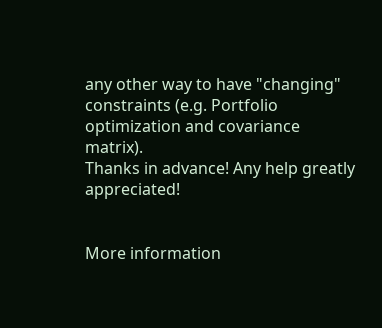any other way to have "changing" constraints (e.g. Portfolio
optimization and covariance matrix).
Thanks in advance! Any help greatly appreciated!


More information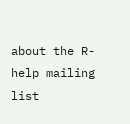about the R-help mailing list